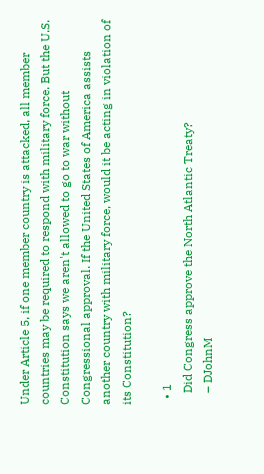Under Article 5, if one member country is attacked, all member countries may be required to respond with military force. But the U.S. Constitution says we aren't allowed to go to war without Congressional approval. If the United States of America assists another country with military force, would it be acting in violation of its Constitution?

  • 1
    Did Congress approve the North Atlantic Treaty?
    – DJohnM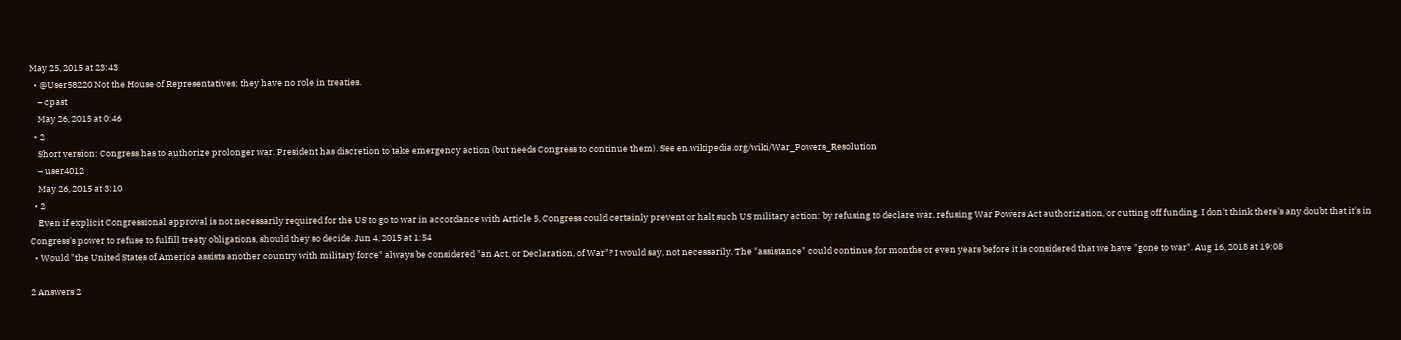May 25, 2015 at 23:43
  • @User58220 Not the House of Representatives; they have no role in treaties.
    – cpast
    May 26, 2015 at 0:46
  • 2
    Short version: Congress has to authorize prolonger war. President has discretion to take emergency action (but needs Congress to continue them). See en.wikipedia.org/wiki/War_Powers_Resolution
    – user4012
    May 26, 2015 at 3:10
  • 2
    Even if explicit Congressional approval is not necessarily required for the US to go to war in accordance with Article 5, Congress could certainly prevent or halt such US military action: by refusing to declare war, refusing War Powers Act authorization, or cutting off funding. I don't think there's any doubt that it's in Congress's power to refuse to fulfill treaty obligations, should they so decide. Jun 4, 2015 at 1:54
  • Would "the United States of America assists another country with military force" always be considered "an Act, or Declaration, of War"? I would say, not necessarily. The "assistance" could continue for months or even years before it is considered that we have "gone to war". Aug 16, 2018 at 19:08

2 Answers 2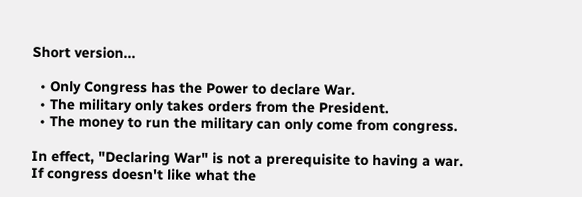Short version...

  • Only Congress has the Power to declare War.
  • The military only takes orders from the President.
  • The money to run the military can only come from congress.

In effect, "Declaring War" is not a prerequisite to having a war. If congress doesn't like what the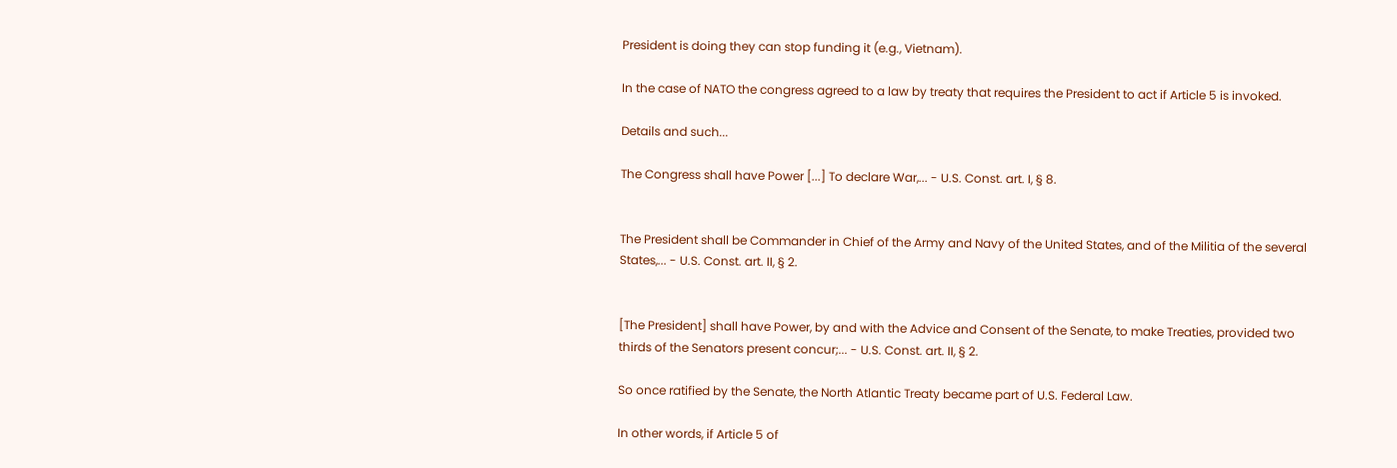President is doing they can stop funding it (e.g., Vietnam).

In the case of NATO the congress agreed to a law by treaty that requires the President to act if Article 5 is invoked.

Details and such...

The Congress shall have Power [...] To declare War,... - U.S. Const. art. I, § 8.


The President shall be Commander in Chief of the Army and Navy of the United States, and of the Militia of the several States,... - U.S. Const. art. II, § 2.


[The President] shall have Power, by and with the Advice and Consent of the Senate, to make Treaties, provided two thirds of the Senators present concur;... - U.S. Const. art. II, § 2.

So once ratified by the Senate, the North Atlantic Treaty became part of U.S. Federal Law.

In other words, if Article 5 of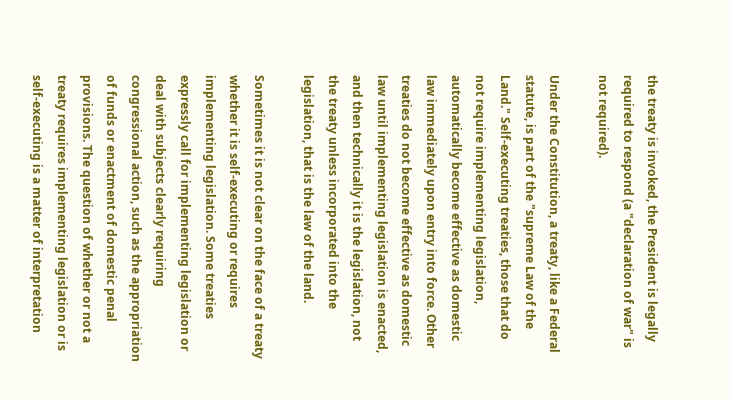the treaty is invoked, the President is legally required to respond (a "declaration of war" is not required).

Under the Constitution, a treaty, like a Federal statute, is part of the "supreme Law of the Land." Self-executing treaties, those that do not require implementing legislation, automatically become effective as domestic law immediately upon entry into force. Other treaties do not become effective as domestic law until implementing legislation is enacted, and then technically it is the legislation, not the treaty unless incorporated into the legislation, that is the law of the land.

Sometimes it is not clear on the face of a treaty whether it is self-executing or requires implementing legislation. Some treaties expressly call for implementing legislation or deal with subjects clearly requiring congressional action, such as the appropriation of funds or enactment of domestic penal provisions. The question of whether or not a treaty requires implementing legislation or is self-executing is a matter of interpretation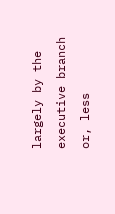largely by the executive branch or, less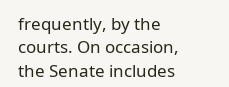frequently, by the courts. On occasion, the Senate includes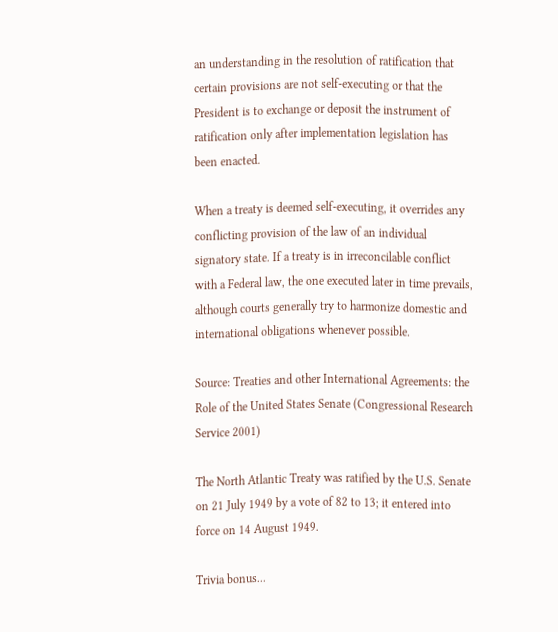an understanding in the resolution of ratification that certain provisions are not self-executing or that the President is to exchange or deposit the instrument of ratification only after implementation legislation has been enacted.

When a treaty is deemed self-executing, it overrides any conflicting provision of the law of an individual signatory state. If a treaty is in irreconcilable conflict with a Federal law, the one executed later in time prevails, although courts generally try to harmonize domestic and international obligations whenever possible.

Source: Treaties and other International Agreements: the Role of the United States Senate (Congressional Research Service 2001)

The North Atlantic Treaty was ratified by the U.S. Senate on 21 July 1949 by a vote of 82 to 13; it entered into force on 14 August 1949.

Trivia bonus...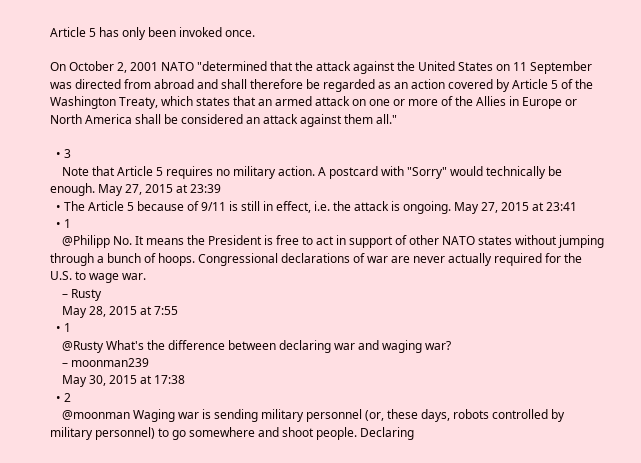Article 5 has only been invoked once.

On October 2, 2001 NATO "determined that the attack against the United States on 11 September was directed from abroad and shall therefore be regarded as an action covered by Article 5 of the Washington Treaty, which states that an armed attack on one or more of the Allies in Europe or North America shall be considered an attack against them all."

  • 3
    Note that Article 5 requires no military action. A postcard with "Sorry" would technically be enough. May 27, 2015 at 23:39
  • The Article 5 because of 9/11 is still in effect, i.e. the attack is ongoing. May 27, 2015 at 23:41
  • 1
    @Philipp No. It means the President is free to act in support of other NATO states without jumping through a bunch of hoops. Congressional declarations of war are never actually required for the U.S. to wage war.
    – Rusty
    May 28, 2015 at 7:55
  • 1
    @Rusty What's the difference between declaring war and waging war?
    – moonman239
    May 30, 2015 at 17:38
  • 2
    @moonman Waging war is sending military personnel (or, these days, robots controlled by military personnel) to go somewhere and shoot people. Declaring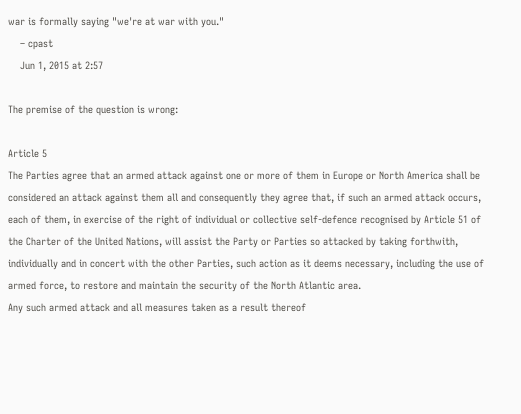war is formally saying "we're at war with you."
    – cpast
    Jun 1, 2015 at 2:57

The premise of the question is wrong:

Article 5
The Parties agree that an armed attack against one or more of them in Europe or North America shall be considered an attack against them all and consequently they agree that, if such an armed attack occurs, each of them, in exercise of the right of individual or collective self-defence recognised by Article 51 of the Charter of the United Nations, will assist the Party or Parties so attacked by taking forthwith, individually and in concert with the other Parties, such action as it deems necessary, including the use of armed force, to restore and maintain the security of the North Atlantic area.
Any such armed attack and all measures taken as a result thereof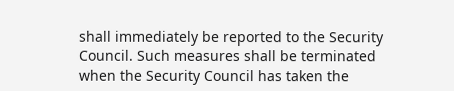shall immediately be reported to the Security Council. Such measures shall be terminated when the Security Council has taken the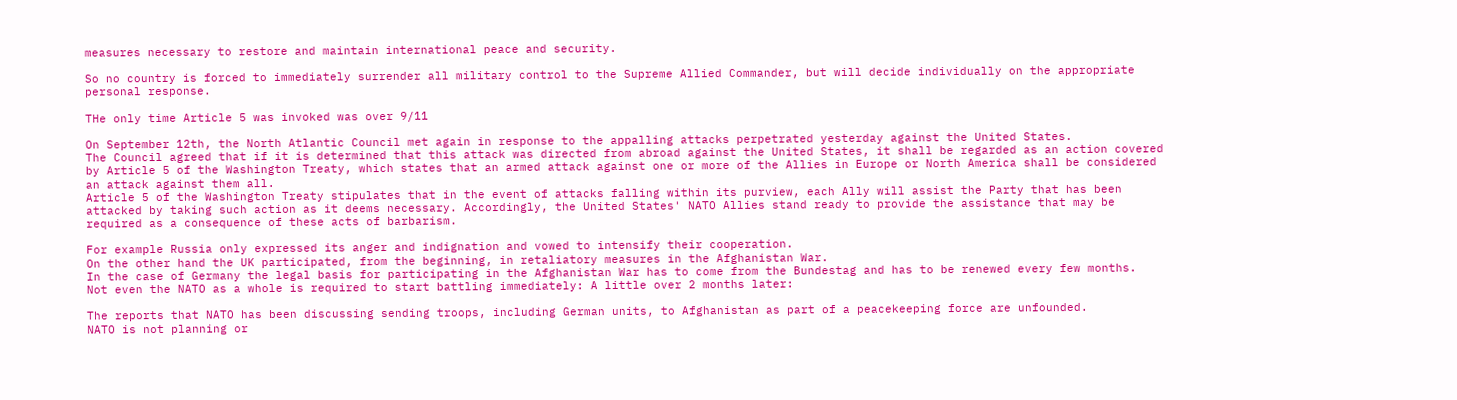measures necessary to restore and maintain international peace and security.

So no country is forced to immediately surrender all military control to the Supreme Allied Commander, but will decide individually on the appropriate personal response.

THe only time Article 5 was invoked was over 9/11

On September 12th, the North Atlantic Council met again in response to the appalling attacks perpetrated yesterday against the United States.
The Council agreed that if it is determined that this attack was directed from abroad against the United States, it shall be regarded as an action covered by Article 5 of the Washington Treaty, which states that an armed attack against one or more of the Allies in Europe or North America shall be considered an attack against them all.
Article 5 of the Washington Treaty stipulates that in the event of attacks falling within its purview, each Ally will assist the Party that has been attacked by taking such action as it deems necessary. Accordingly, the United States' NATO Allies stand ready to provide the assistance that may be required as a consequence of these acts of barbarism.

For example Russia only expressed its anger and indignation and vowed to intensify their cooperation.
On the other hand the UK participated, from the beginning, in retaliatory measures in the Afghanistan War.
In the case of Germany the legal basis for participating in the Afghanistan War has to come from the Bundestag and has to be renewed every few months.
Not even the NATO as a whole is required to start battling immediately: A little over 2 months later:

The reports that NATO has been discussing sending troops, including German units, to Afghanistan as part of a peacekeeping force are unfounded.
NATO is not planning or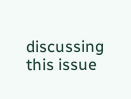discussing this issue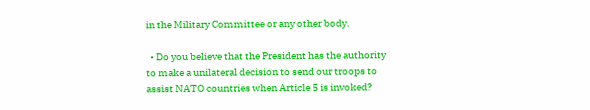in the Military Committee or any other body.

  • Do you believe that the President has the authority to make a unilateral decision to send our troops to assist NATO countries when Article 5 is invoked?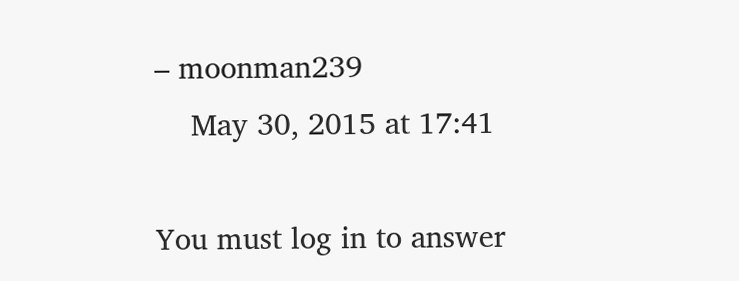– moonman239
    May 30, 2015 at 17:41

You must log in to answer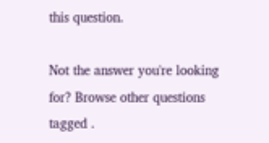this question.

Not the answer you're looking for? Browse other questions tagged .